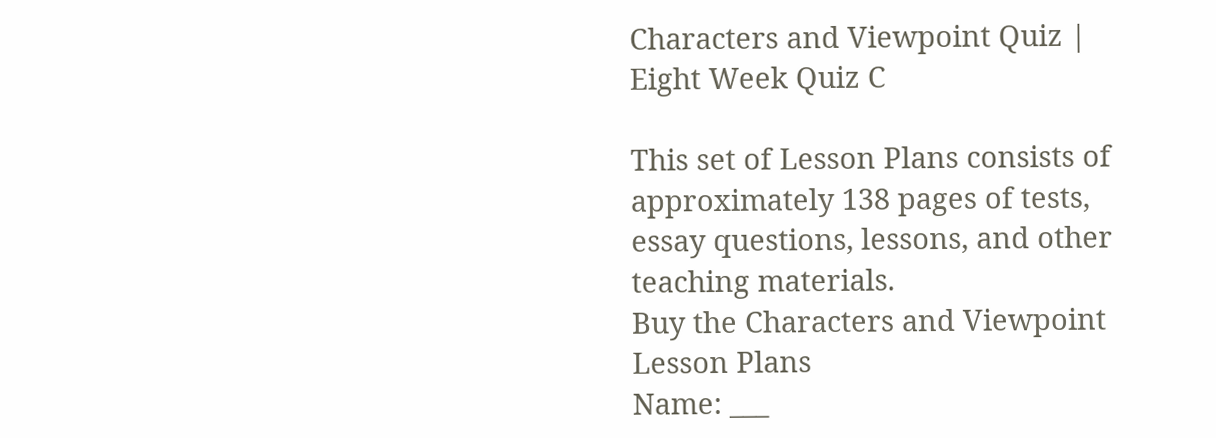Characters and Viewpoint Quiz | Eight Week Quiz C

This set of Lesson Plans consists of approximately 138 pages of tests, essay questions, lessons, and other teaching materials.
Buy the Characters and Viewpoint Lesson Plans
Name: ___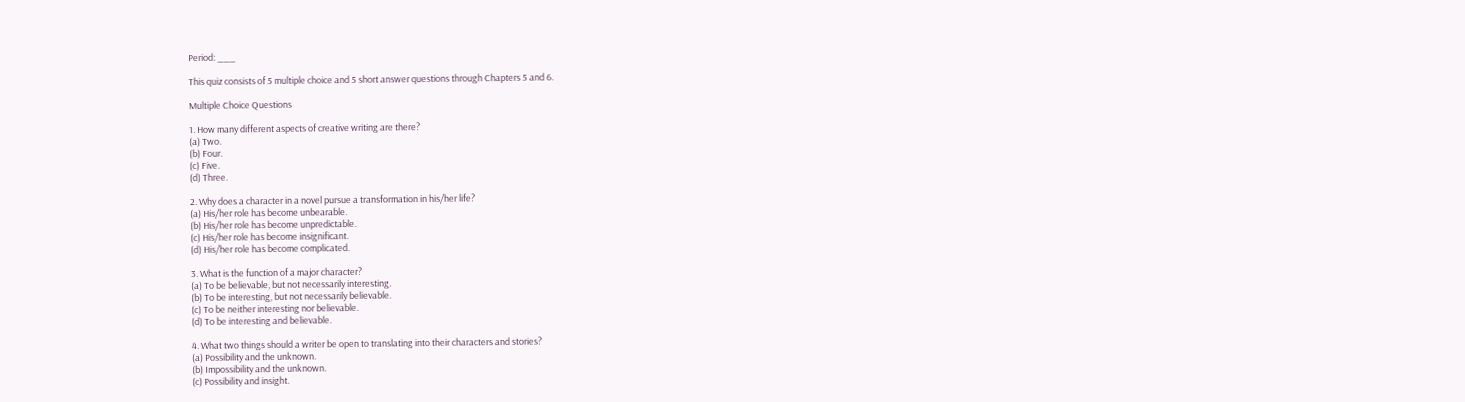Period: ___

This quiz consists of 5 multiple choice and 5 short answer questions through Chapters 5 and 6.

Multiple Choice Questions

1. How many different aspects of creative writing are there?
(a) Two.
(b) Four.
(c) Five.
(d) Three.

2. Why does a character in a novel pursue a transformation in his/her life?
(a) His/her role has become unbearable.
(b) His/her role has become unpredictable.
(c) His/her role has become insignificant.
(d) His/her role has become complicated.

3. What is the function of a major character?
(a) To be believable, but not necessarily interesting.
(b) To be interesting, but not necessarily believable.
(c) To be neither interesting nor believable.
(d) To be interesting and believable.

4. What two things should a writer be open to translating into their characters and stories?
(a) Possibility and the unknown.
(b) Impossibility and the unknown.
(c) Possibility and insight.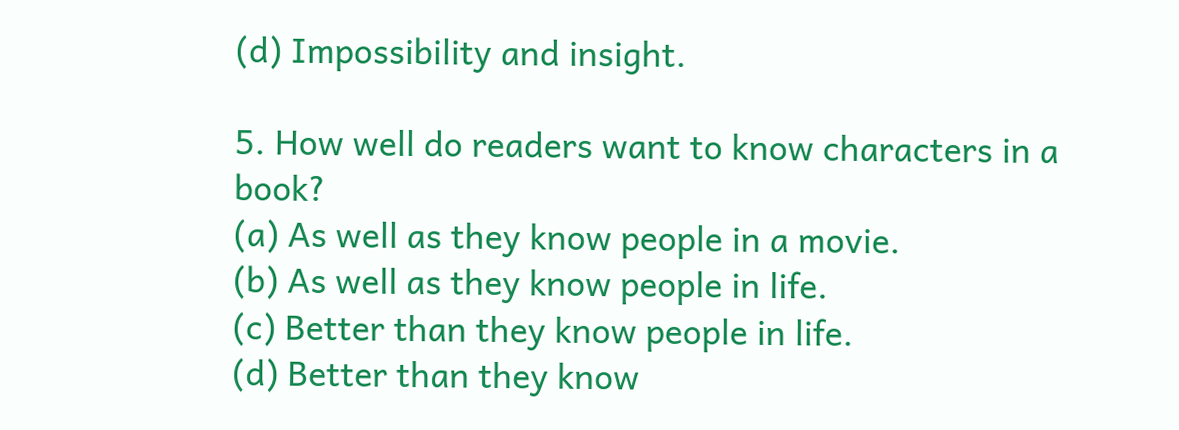(d) Impossibility and insight.

5. How well do readers want to know characters in a book?
(a) As well as they know people in a movie.
(b) As well as they know people in life.
(c) Better than they know people in life.
(d) Better than they know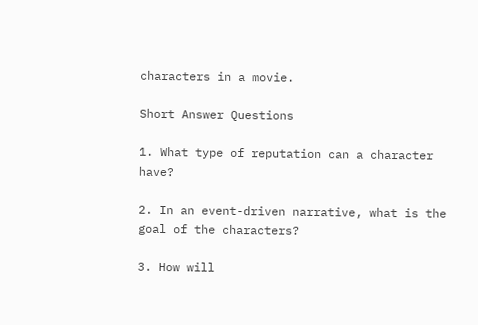characters in a movie.

Short Answer Questions

1. What type of reputation can a character have?

2. In an event-driven narrative, what is the goal of the characters?

3. How will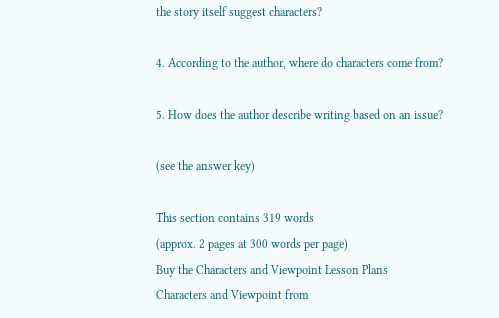the story itself suggest characters?

4. According to the author, where do characters come from?

5. How does the author describe writing based on an issue?

(see the answer key)

This section contains 319 words
(approx. 2 pages at 300 words per page)
Buy the Characters and Viewpoint Lesson Plans
Characters and Viewpoint from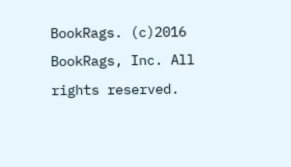BookRags. (c)2016 BookRags, Inc. All rights reserved.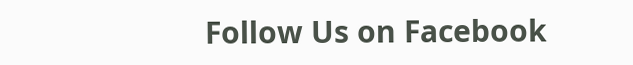Follow Us on Facebook